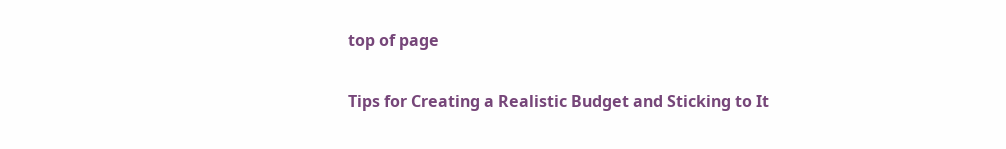top of page

Tips for Creating a Realistic Budget and Sticking to It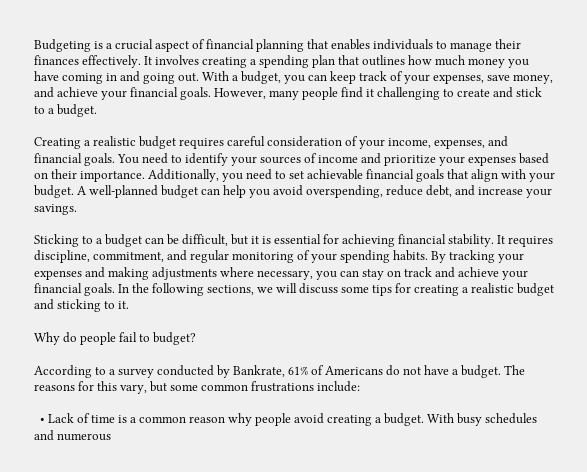Budgeting is a crucial aspect of financial planning that enables individuals to manage their finances effectively. It involves creating a spending plan that outlines how much money you have coming in and going out. With a budget, you can keep track of your expenses, save money, and achieve your financial goals. However, many people find it challenging to create and stick to a budget.

Creating a realistic budget requires careful consideration of your income, expenses, and financial goals. You need to identify your sources of income and prioritize your expenses based on their importance. Additionally, you need to set achievable financial goals that align with your budget. A well-planned budget can help you avoid overspending, reduce debt, and increase your savings.

Sticking to a budget can be difficult, but it is essential for achieving financial stability. It requires discipline, commitment, and regular monitoring of your spending habits. By tracking your expenses and making adjustments where necessary, you can stay on track and achieve your financial goals. In the following sections, we will discuss some tips for creating a realistic budget and sticking to it.

Why do people fail to budget?

According to a survey conducted by Bankrate, 61% of Americans do not have a budget. The reasons for this vary, but some common frustrations include:

  • Lack of time is a common reason why people avoid creating a budget. With busy schedules and numerous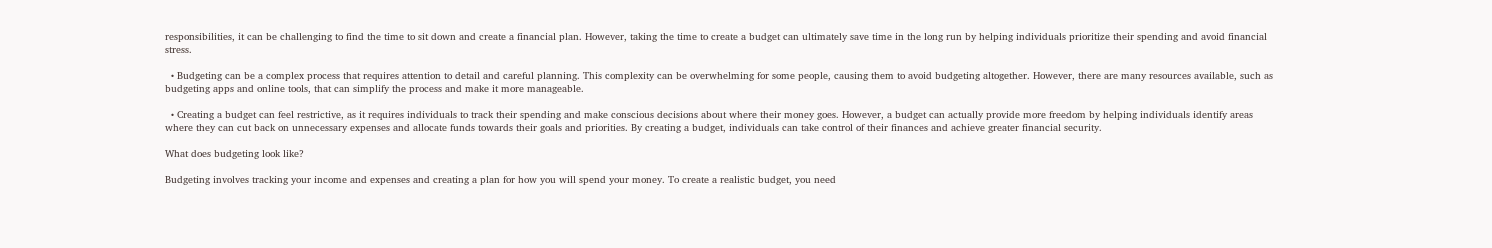responsibilities, it can be challenging to find the time to sit down and create a financial plan. However, taking the time to create a budget can ultimately save time in the long run by helping individuals prioritize their spending and avoid financial stress.

  • Budgeting can be a complex process that requires attention to detail and careful planning. This complexity can be overwhelming for some people, causing them to avoid budgeting altogether. However, there are many resources available, such as budgeting apps and online tools, that can simplify the process and make it more manageable.

  • Creating a budget can feel restrictive, as it requires individuals to track their spending and make conscious decisions about where their money goes. However, a budget can actually provide more freedom by helping individuals identify areas where they can cut back on unnecessary expenses and allocate funds towards their goals and priorities. By creating a budget, individuals can take control of their finances and achieve greater financial security.

What does budgeting look like?

Budgeting involves tracking your income and expenses and creating a plan for how you will spend your money. To create a realistic budget, you need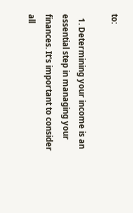to:

  1. Determining your income is an essential step in managing your finances. It's important to consider all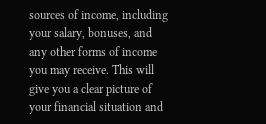sources of income, including your salary, bonuses, and any other forms of income you may receive. This will give you a clear picture of your financial situation and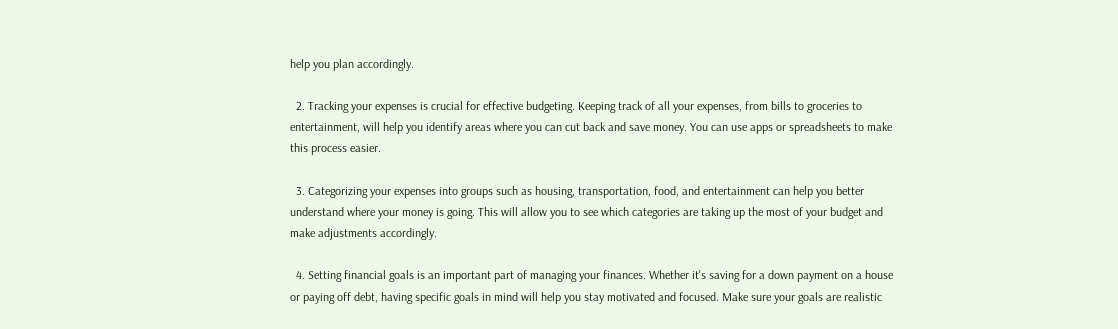help you plan accordingly.

  2. Tracking your expenses is crucial for effective budgeting. Keeping track of all your expenses, from bills to groceries to entertainment, will help you identify areas where you can cut back and save money. You can use apps or spreadsheets to make this process easier.

  3. Categorizing your expenses into groups such as housing, transportation, food, and entertainment can help you better understand where your money is going. This will allow you to see which categories are taking up the most of your budget and make adjustments accordingly.

  4. Setting financial goals is an important part of managing your finances. Whether it's saving for a down payment on a house or paying off debt, having specific goals in mind will help you stay motivated and focused. Make sure your goals are realistic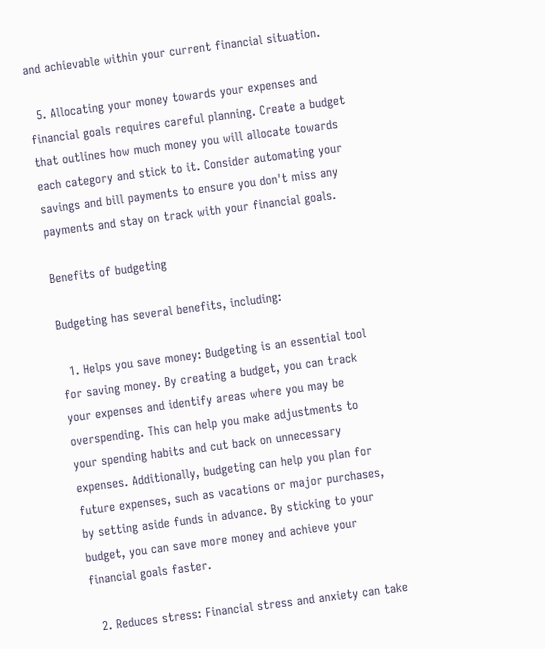and achievable within your current financial situation.

  5. Allocating your money towards your expenses and financial goals requires careful planning. Create a budget that outlines how much money you will allocate towards each category and stick to it. Consider automating your savings and bill payments to ensure you don't miss any payments and stay on track with your financial goals.

Benefits of budgeting

Budgeting has several benefits, including:

  1. Helps you save money: Budgeting is an essential tool for saving money. By creating a budget, you can track your expenses and identify areas where you may be overspending. This can help you make adjustments to your spending habits and cut back on unnecessary expenses. Additionally, budgeting can help you plan for future expenses, such as vacations or major purchases, by setting aside funds in advance. By sticking to your budget, you can save more money and achieve your financial goals faster.

  2. Reduces stress: Financial stress and anxiety can take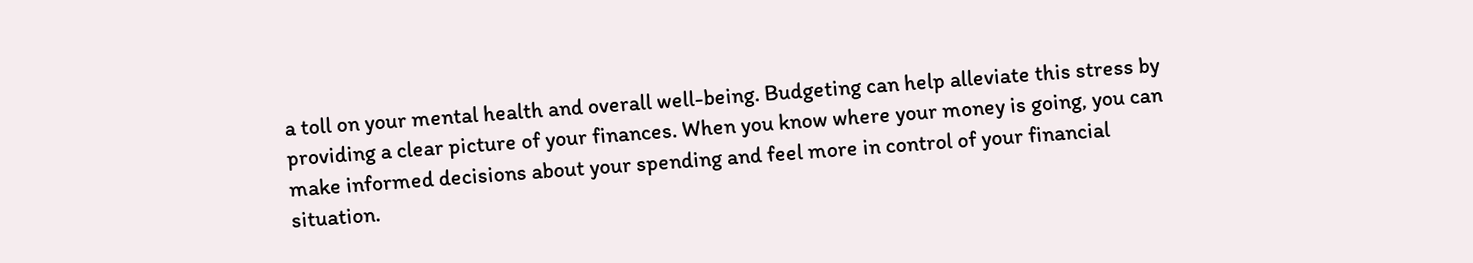a toll on your mental health and overall well-being. Budgeting can help alleviate this stress by providing a clear picture of your finances. When you know where your money is going, you can make informed decisions about your spending and feel more in control of your financial situation.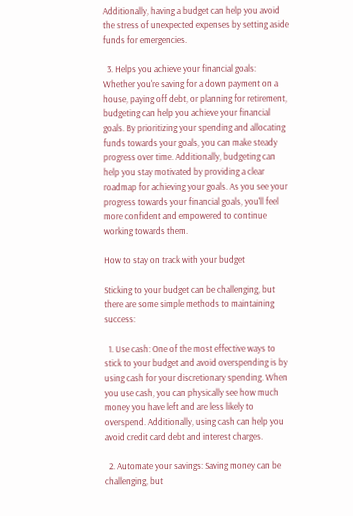Additionally, having a budget can help you avoid the stress of unexpected expenses by setting aside funds for emergencies.

  3. Helps you achieve your financial goals: Whether you're saving for a down payment on a house, paying off debt, or planning for retirement, budgeting can help you achieve your financial goals. By prioritizing your spending and allocating funds towards your goals, you can make steady progress over time. Additionally, budgeting can help you stay motivated by providing a clear roadmap for achieving your goals. As you see your progress towards your financial goals, you'll feel more confident and empowered to continue working towards them.

How to stay on track with your budget

Sticking to your budget can be challenging, but there are some simple methods to maintaining success:

  1. Use cash: One of the most effective ways to stick to your budget and avoid overspending is by using cash for your discretionary spending. When you use cash, you can physically see how much money you have left and are less likely to overspend. Additionally, using cash can help you avoid credit card debt and interest charges.

  2. Automate your savings: Saving money can be challenging, but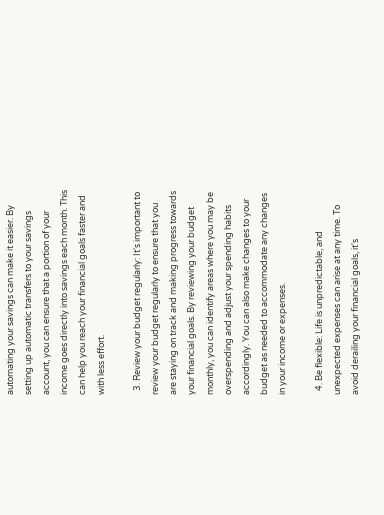automating your savings can make it easier. By setting up automatic transfers to your savings account, you can ensure that a portion of your income goes directly into savings each month. This can help you reach your financial goals faster and with less effort.

  3. Review your budget regularly: It's important to review your budget regularly to ensure that you are staying on track and making progress towards your financial goals. By reviewing your budget monthly, you can identify areas where you may be overspending and adjust your spending habits accordingly. You can also make changes to your budget as needed to accommodate any changes in your income or expenses.

  4. Be flexible: Life is unpredictable, and unexpected expenses can arise at any time. To avoid derailing your financial goals, it's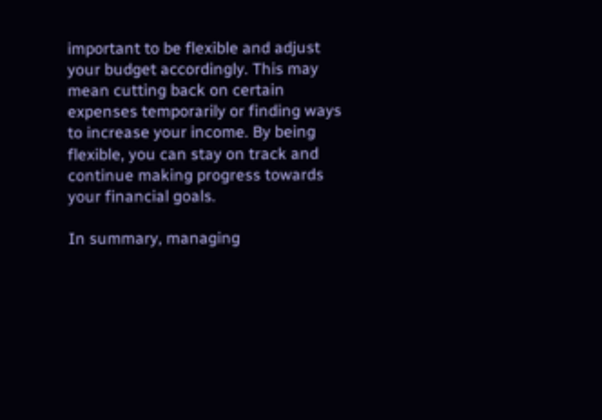important to be flexible and adjust your budget accordingly. This may mean cutting back on certain expenses temporarily or finding ways to increase your income. By being flexible, you can stay on track and continue making progress towards your financial goals.

In summary, managing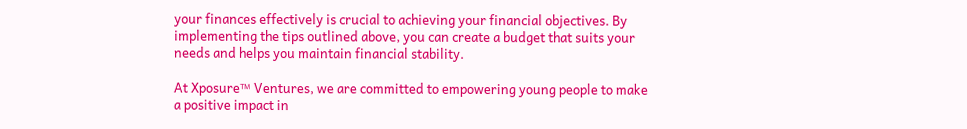your finances effectively is crucial to achieving your financial objectives. By implementing the tips outlined above, you can create a budget that suits your needs and helps you maintain financial stability.

At Xposure™ Ventures, we are committed to empowering young people to make a positive impact in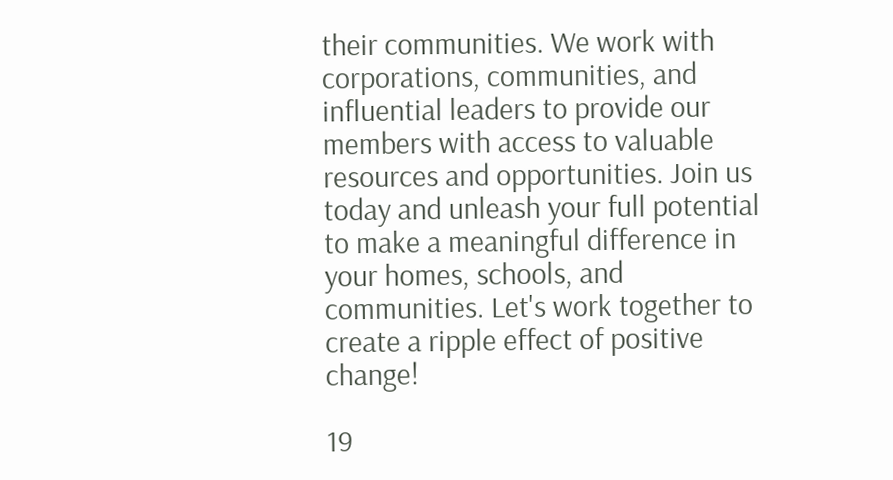their communities. We work with corporations, communities, and influential leaders to provide our members with access to valuable resources and opportunities. Join us today and unleash your full potential to make a meaningful difference in your homes, schools, and communities. Let's work together to create a ripple effect of positive change!

19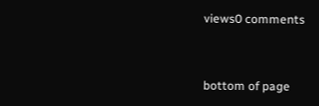views0 comments


bottom of page